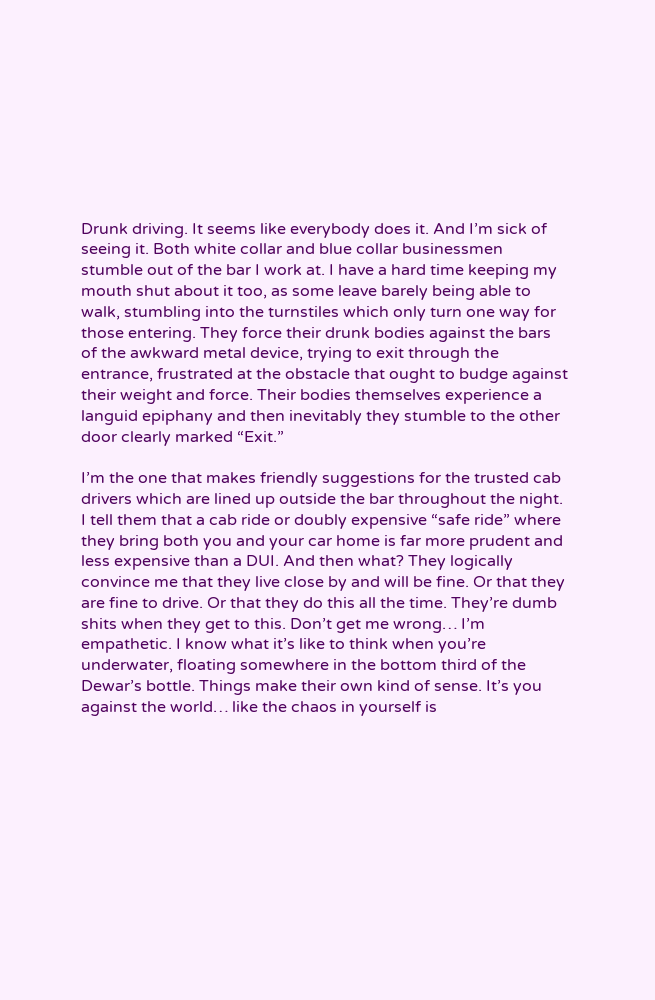Drunk driving. It seems like everybody does it. And I’m sick of seeing it. Both white collar and blue collar businessmen stumble out of the bar I work at. I have a hard time keeping my mouth shut about it too, as some leave barely being able to walk, stumbling into the turnstiles which only turn one way for those entering. They force their drunk bodies against the bars of the awkward metal device, trying to exit through the entrance, frustrated at the obstacle that ought to budge against their weight and force. Their bodies themselves experience a languid epiphany and then inevitably they stumble to the other door clearly marked “Exit.”

I’m the one that makes friendly suggestions for the trusted cab drivers which are lined up outside the bar throughout the night. I tell them that a cab ride or doubly expensive “safe ride” where they bring both you and your car home is far more prudent and less expensive than a DUI. And then what? They logically convince me that they live close by and will be fine. Or that they are fine to drive. Or that they do this all the time. They’re dumb shits when they get to this. Don’t get me wrong… I’m empathetic. I know what it’s like to think when you’re underwater, floating somewhere in the bottom third of the Dewar’s bottle. Things make their own kind of sense. It’s you against the world… like the chaos in yourself is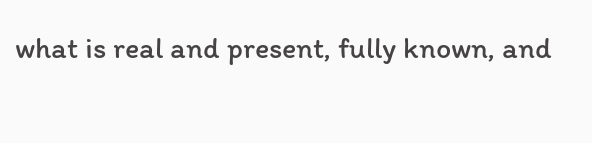what is real and present, fully known, and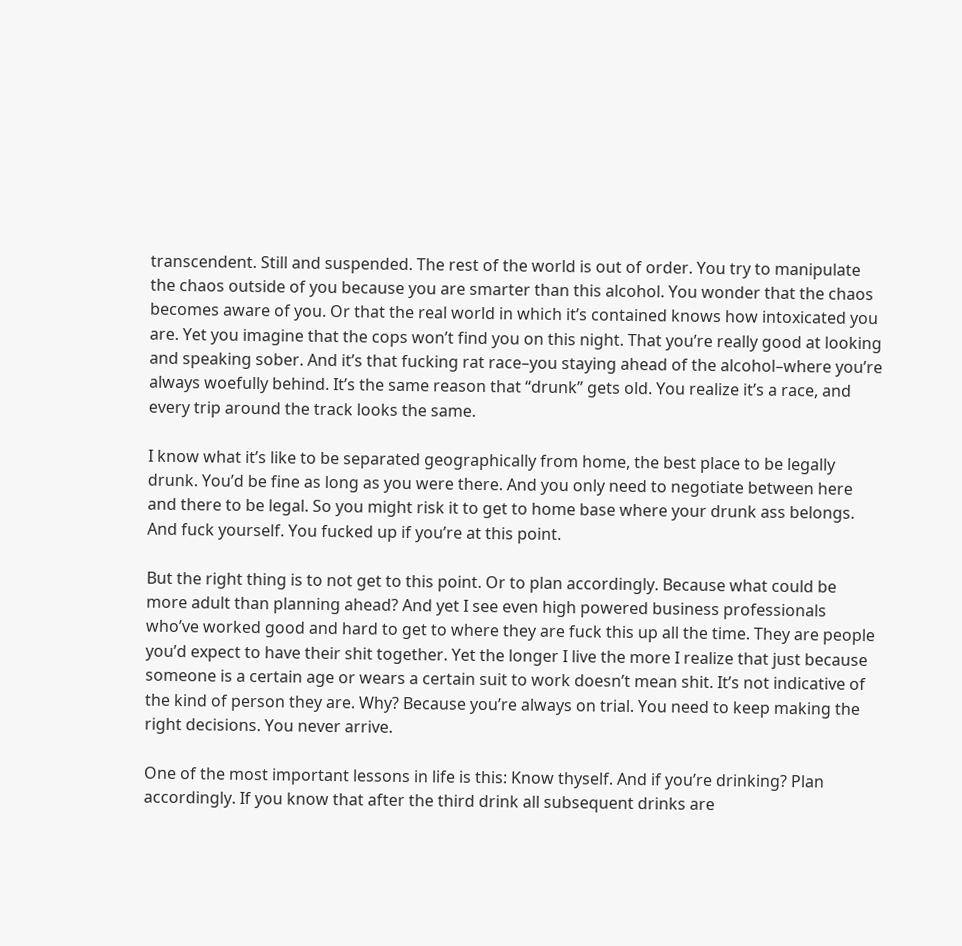transcendent. Still and suspended. The rest of the world is out of order. You try to manipulate the chaos outside of you because you are smarter than this alcohol. You wonder that the chaos becomes aware of you. Or that the real world in which it’s contained knows how intoxicated you are. Yet you imagine that the cops won’t find you on this night. That you’re really good at looking and speaking sober. And it’s that fucking rat race–you staying ahead of the alcohol–where you’re always woefully behind. It’s the same reason that “drunk” gets old. You realize it’s a race, and every trip around the track looks the same.

I know what it’s like to be separated geographically from home, the best place to be legally drunk. You’d be fine as long as you were there. And you only need to negotiate between here and there to be legal. So you might risk it to get to home base where your drunk ass belongs. And fuck yourself. You fucked up if you’re at this point.

But the right thing is to not get to this point. Or to plan accordingly. Because what could be more adult than planning ahead? And yet I see even high powered business professionals who’ve worked good and hard to get to where they are fuck this up all the time. They are people you’d expect to have their shit together. Yet the longer I live the more I realize that just because someone is a certain age or wears a certain suit to work doesn’t mean shit. It’s not indicative of the kind of person they are. Why? Because you’re always on trial. You need to keep making the right decisions. You never arrive.

One of the most important lessons in life is this: Know thyself. And if you’re drinking? Plan accordingly. If you know that after the third drink all subsequent drinks are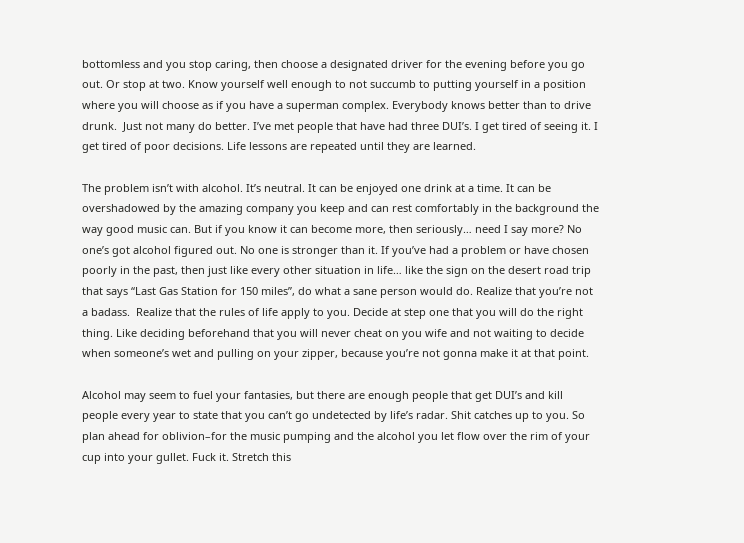bottomless and you stop caring, then choose a designated driver for the evening before you go out. Or stop at two. Know yourself well enough to not succumb to putting yourself in a position where you will choose as if you have a superman complex. Everybody knows better than to drive drunk.  Just not many do better. I’ve met people that have had three DUI’s. I get tired of seeing it. I get tired of poor decisions. Life lessons are repeated until they are learned.

The problem isn’t with alcohol. It’s neutral. It can be enjoyed one drink at a time. It can be overshadowed by the amazing company you keep and can rest comfortably in the background the way good music can. But if you know it can become more, then seriously… need I say more? No one’s got alcohol figured out. No one is stronger than it. If you’ve had a problem or have chosen poorly in the past, then just like every other situation in life… like the sign on the desert road trip that says “Last Gas Station for 150 miles”, do what a sane person would do. Realize that you’re not a badass.  Realize that the rules of life apply to you. Decide at step one that you will do the right thing. Like deciding beforehand that you will never cheat on you wife and not waiting to decide when someone’s wet and pulling on your zipper, because you’re not gonna make it at that point.

Alcohol may seem to fuel your fantasies, but there are enough people that get DUI’s and kill people every year to state that you can’t go undetected by life’s radar. Shit catches up to you. So plan ahead for oblivion–for the music pumping and the alcohol you let flow over the rim of your cup into your gullet. Fuck it. Stretch this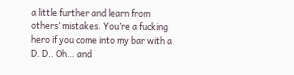a little further and learn from others’ mistakes. You’re a fucking hero if you come into my bar with a D. D.. Oh… and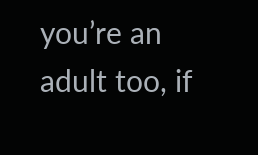you’re an adult too, if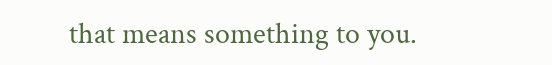that means something to you.